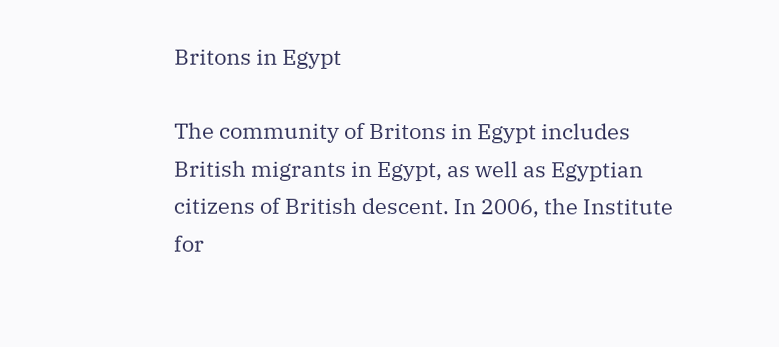Britons in Egypt

The community of Britons in Egypt includes British migrants in Egypt, as well as Egyptian citizens of British descent. In 2006, the Institute for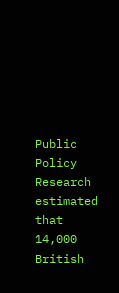Public Policy Research estimated that 14,000 British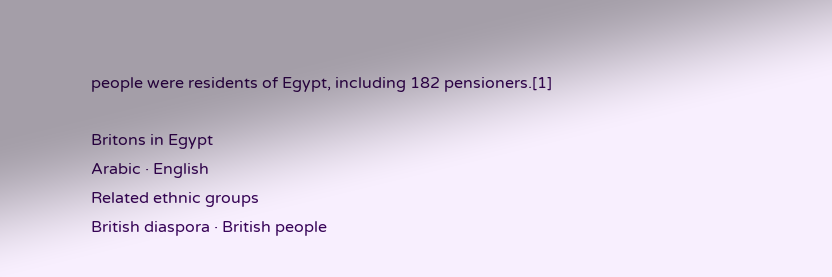people were residents of Egypt, including 182 pensioners.[1]

Britons in Egypt
Arabic · English
Related ethnic groups
British diaspora · British people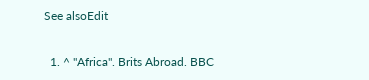See alsoEdit


  1. ^ "Africa". Brits Abroad. BBC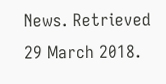News. Retrieved 29 March 2018.